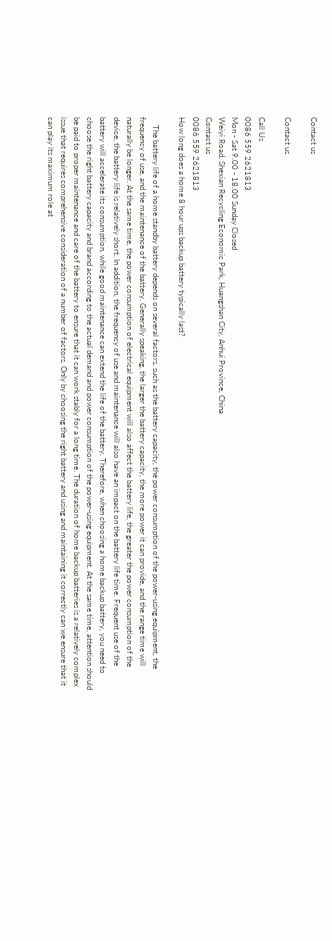Contact us

Contact us

Call Us
0086 559 2621813
Mon - Sat 9.00 - 18.00 Sunday Closed
Weiyi Road, Shexian Recycling Economic Park, Huangshan City, Anhui Province, China
Contact us
0086 559 2621813
How long does a home 8 hour ups backup battery typically last?

    The battery life of a home standby battery depends on several factors, such as the battery capacity, the power consumption of the power-using equipment, the frequency of use, and the maintenance of the battery. Generally speaking, the larger the battery capacity, the more power it can provide, and the range time will naturally be longer. At the same time, the power consumption of electrical equipment will also affect the battery life, the greater the power consumption of the device, the battery life is relatively short. In addition, the frequency of use and maintenance will also have an impact on the battery life time. Frequent use of the battery will accelerate its consumption, while good maintenance can extend the life of the battery. Therefore, when choosing a home backup battery, you need to choose the right battery capacity and brand according to the actual demand and power consumption of the power-using equipment. At the same time, attention should be paid to proper maintenance and care of the battery to ensure that it can work stably for a long time. The duration of home backup batteries is a relatively complex issue that requires comprehensive consideration of a number of factors. Only by choosing the right battery and using and maintaining it correctly can we ensure that it can play its maximum role at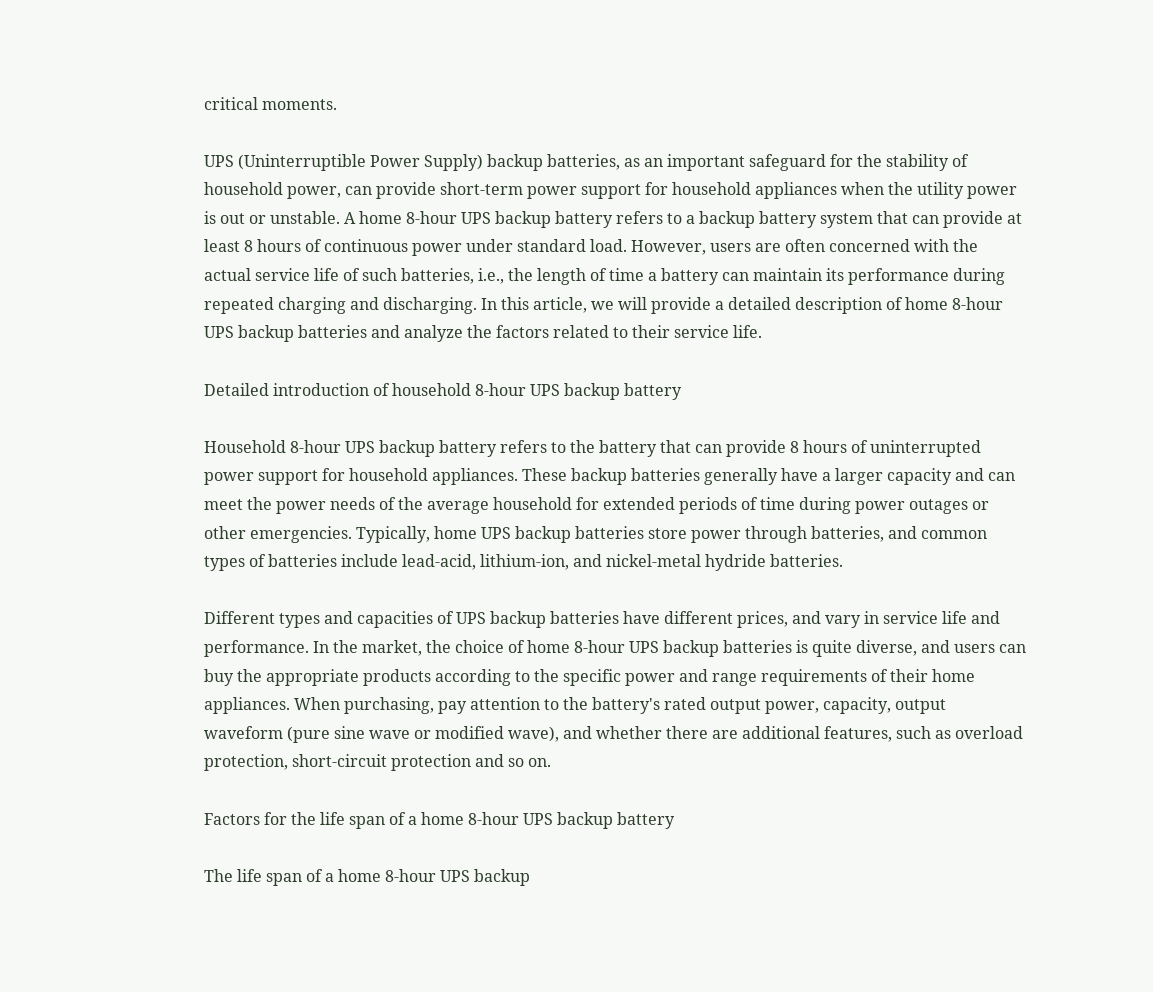critical moments.

UPS (Uninterruptible Power Supply) backup batteries, as an important safeguard for the stability of household power, can provide short-term power support for household appliances when the utility power is out or unstable. A home 8-hour UPS backup battery refers to a backup battery system that can provide at least 8 hours of continuous power under standard load. However, users are often concerned with the actual service life of such batteries, i.e., the length of time a battery can maintain its performance during repeated charging and discharging. In this article, we will provide a detailed description of home 8-hour UPS backup batteries and analyze the factors related to their service life.

Detailed introduction of household 8-hour UPS backup battery

Household 8-hour UPS backup battery refers to the battery that can provide 8 hours of uninterrupted power support for household appliances. These backup batteries generally have a larger capacity and can meet the power needs of the average household for extended periods of time during power outages or other emergencies. Typically, home UPS backup batteries store power through batteries, and common types of batteries include lead-acid, lithium-ion, and nickel-metal hydride batteries.

Different types and capacities of UPS backup batteries have different prices, and vary in service life and performance. In the market, the choice of home 8-hour UPS backup batteries is quite diverse, and users can buy the appropriate products according to the specific power and range requirements of their home appliances. When purchasing, pay attention to the battery's rated output power, capacity, output waveform (pure sine wave or modified wave), and whether there are additional features, such as overload protection, short-circuit protection and so on.

Factors for the life span of a home 8-hour UPS backup battery

The life span of a home 8-hour UPS backup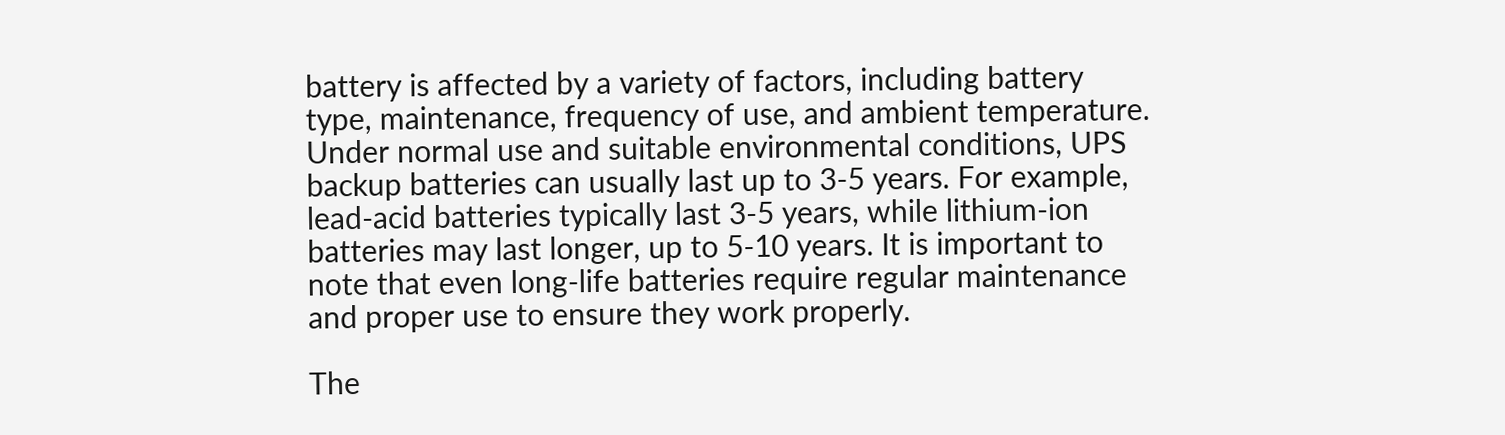battery is affected by a variety of factors, including battery type, maintenance, frequency of use, and ambient temperature. Under normal use and suitable environmental conditions, UPS backup batteries can usually last up to 3-5 years. For example, lead-acid batteries typically last 3-5 years, while lithium-ion batteries may last longer, up to 5-10 years. It is important to note that even long-life batteries require regular maintenance and proper use to ensure they work properly.

The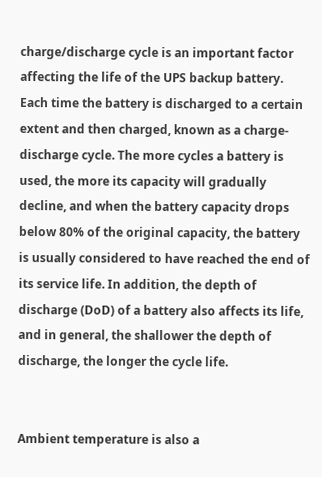charge/discharge cycle is an important factor affecting the life of the UPS backup battery. Each time the battery is discharged to a certain extent and then charged, known as a charge-discharge cycle. The more cycles a battery is used, the more its capacity will gradually decline, and when the battery capacity drops below 80% of the original capacity, the battery is usually considered to have reached the end of its service life. In addition, the depth of discharge (DoD) of a battery also affects its life, and in general, the shallower the depth of discharge, the longer the cycle life.


Ambient temperature is also a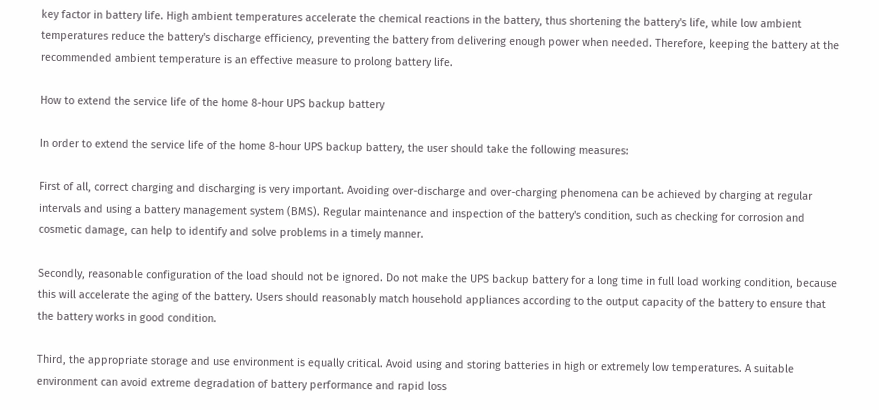key factor in battery life. High ambient temperatures accelerate the chemical reactions in the battery, thus shortening the battery's life, while low ambient temperatures reduce the battery's discharge efficiency, preventing the battery from delivering enough power when needed. Therefore, keeping the battery at the recommended ambient temperature is an effective measure to prolong battery life.

How to extend the service life of the home 8-hour UPS backup battery

In order to extend the service life of the home 8-hour UPS backup battery, the user should take the following measures:

First of all, correct charging and discharging is very important. Avoiding over-discharge and over-charging phenomena can be achieved by charging at regular intervals and using a battery management system (BMS). Regular maintenance and inspection of the battery's condition, such as checking for corrosion and cosmetic damage, can help to identify and solve problems in a timely manner.

Secondly, reasonable configuration of the load should not be ignored. Do not make the UPS backup battery for a long time in full load working condition, because this will accelerate the aging of the battery. Users should reasonably match household appliances according to the output capacity of the battery to ensure that the battery works in good condition.

Third, the appropriate storage and use environment is equally critical. Avoid using and storing batteries in high or extremely low temperatures. A suitable environment can avoid extreme degradation of battery performance and rapid loss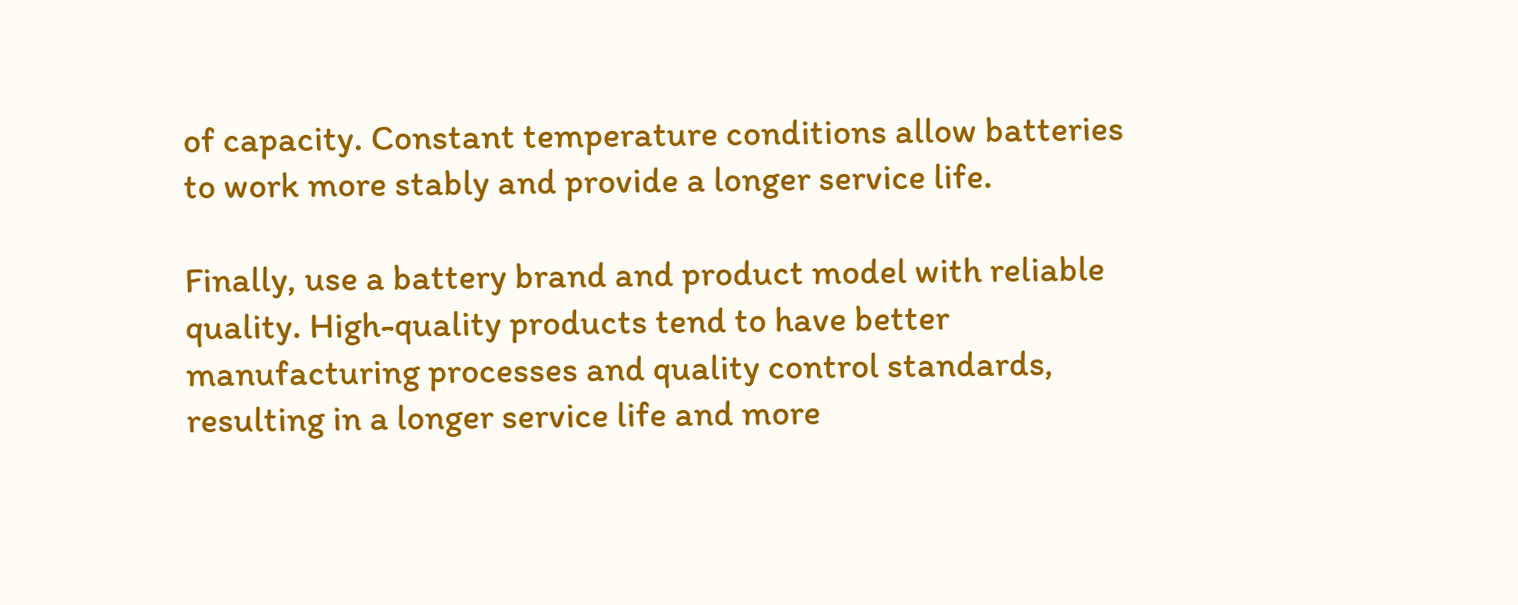of capacity. Constant temperature conditions allow batteries to work more stably and provide a longer service life.

Finally, use a battery brand and product model with reliable quality. High-quality products tend to have better manufacturing processes and quality control standards, resulting in a longer service life and more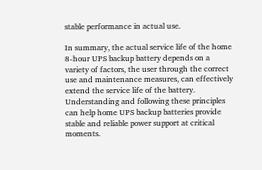stable performance in actual use.

In summary, the actual service life of the home 8-hour UPS backup battery depends on a variety of factors, the user through the correct use and maintenance measures, can effectively extend the service life of the battery. Understanding and following these principles can help home UPS backup batteries provide stable and reliable power support at critical moments.